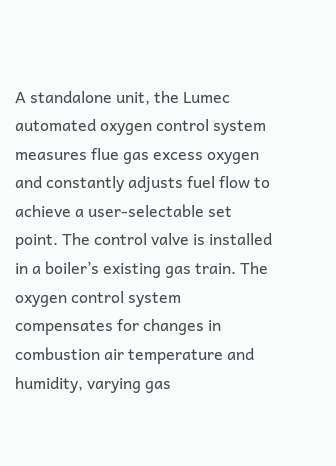A standalone unit, the Lumec automated oxygen control system measures flue gas excess oxygen and constantly adjusts fuel flow to achieve a user-selectable set point. The control valve is installed in a boiler’s existing gas train. The oxygen control system compensates for changes in combustion air temperature and humidity, varying gas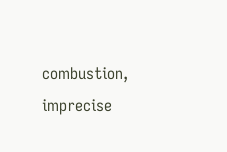combustion, imprecise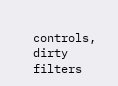controls, dirty filters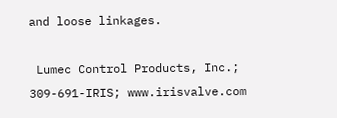and loose linkages.

 Lumec Control Products, Inc.; 309-691-IRIS; www.irisvalve.com